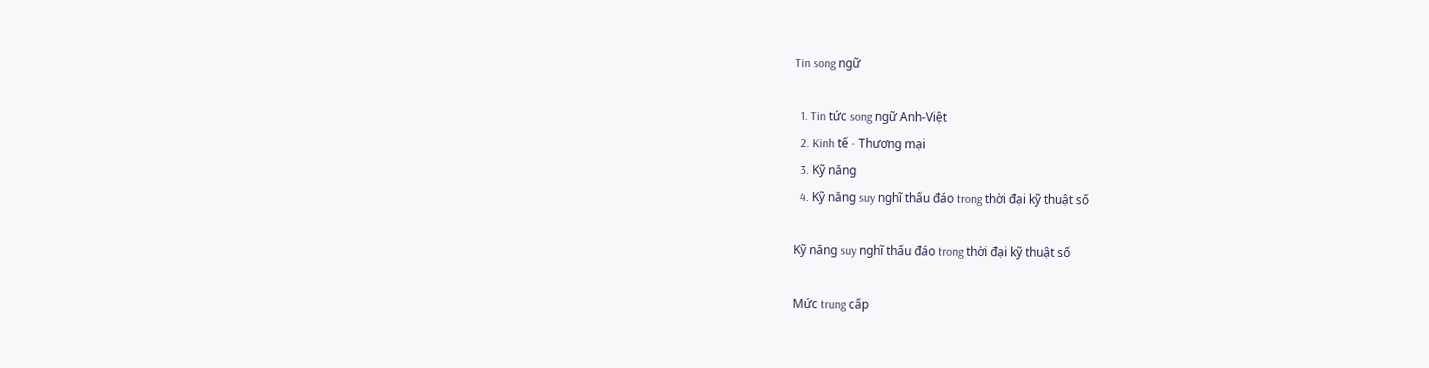Tin song ngữ

  1. Tin tức song ngữ Anh-Việt
  2. Kinh tế - Thương mại
  3. Kỹ năng
  4. Kỹ năng suy nghĩ thấu đáo trong thời đại kỹ thuật số

Kỹ năng suy nghĩ thấu đáo trong thời đại kỹ thuật số

Mức trung cấp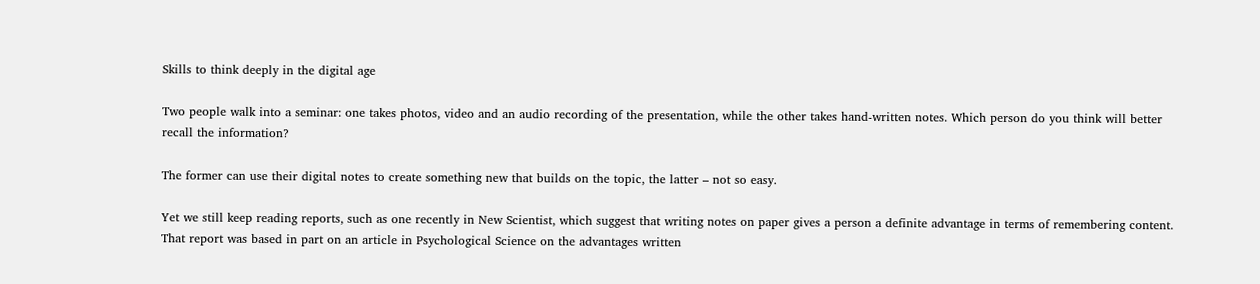Skills to think deeply in the digital age

Two people walk into a seminar: one takes photos, video and an audio recording of the presentation, while the other takes hand-written notes. Which person do you think will better recall the information?

The former can use their digital notes to create something new that builds on the topic, the latter – not so easy.

Yet we still keep reading reports, such as one recently in New Scientist, which suggest that writing notes on paper gives a person a definite advantage in terms of remembering content. That report was based in part on an article in Psychological Science on the advantages written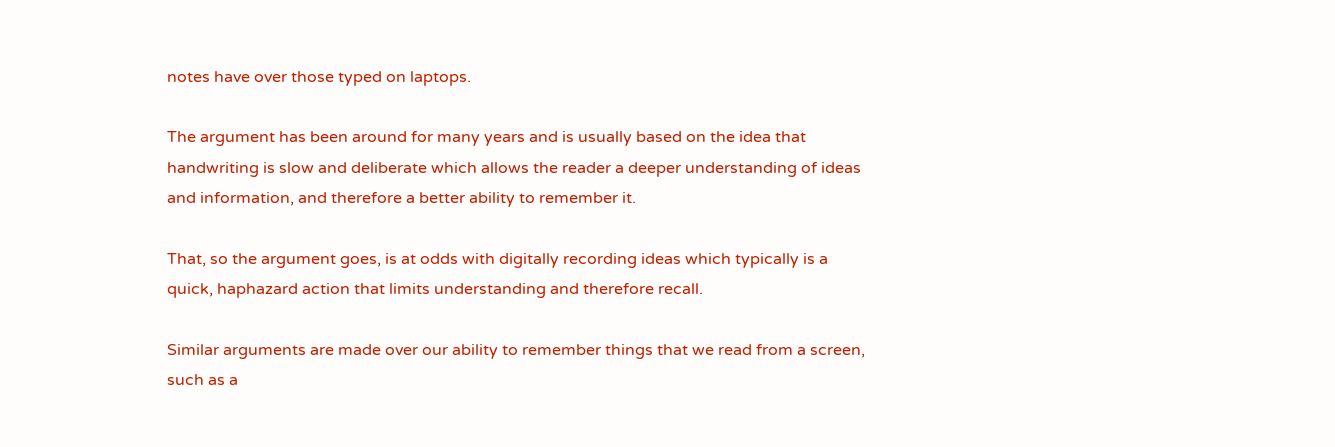notes have over those typed on laptops.

The argument has been around for many years and is usually based on the idea that handwriting is slow and deliberate which allows the reader a deeper understanding of ideas and information, and therefore a better ability to remember it.

That, so the argument goes, is at odds with digitally recording ideas which typically is a quick, haphazard action that limits understanding and therefore recall.

Similar arguments are made over our ability to remember things that we read from a screen, such as a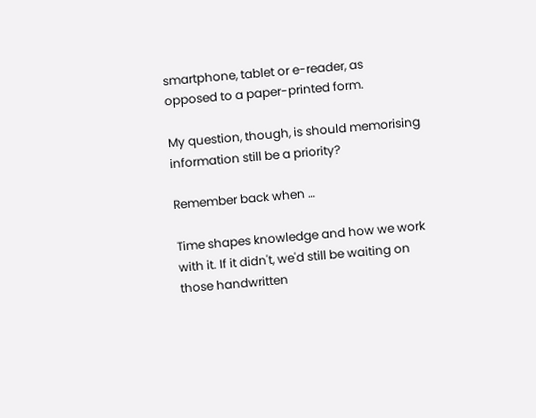smartphone, tablet or e-reader, as opposed to a paper-printed form.

My question, though, is should memorising information still be a priority?

Remember back when …

Time shapes knowledge and how we work with it. If it didn't, we'd still be waiting on those handwritten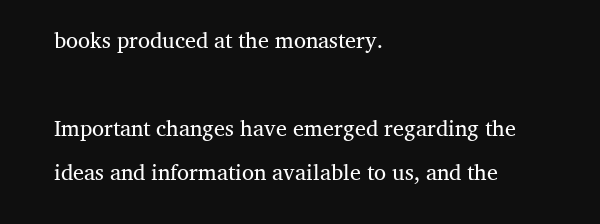books produced at the monastery.

Important changes have emerged regarding the ideas and information available to us, and the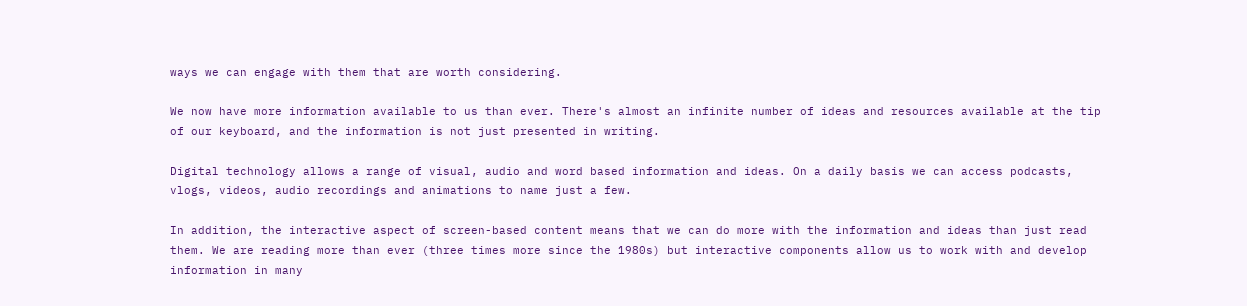ways we can engage with them that are worth considering.

We now have more information available to us than ever. There's almost an infinite number of ideas and resources available at the tip of our keyboard, and the information is not just presented in writing.

Digital technology allows a range of visual, audio and word based information and ideas. On a daily basis we can access podcasts, vlogs, videos, audio recordings and animations to name just a few.

In addition, the interactive aspect of screen-based content means that we can do more with the information and ideas than just read them. We are reading more than ever (three times more since the 1980s) but interactive components allow us to work with and develop information in many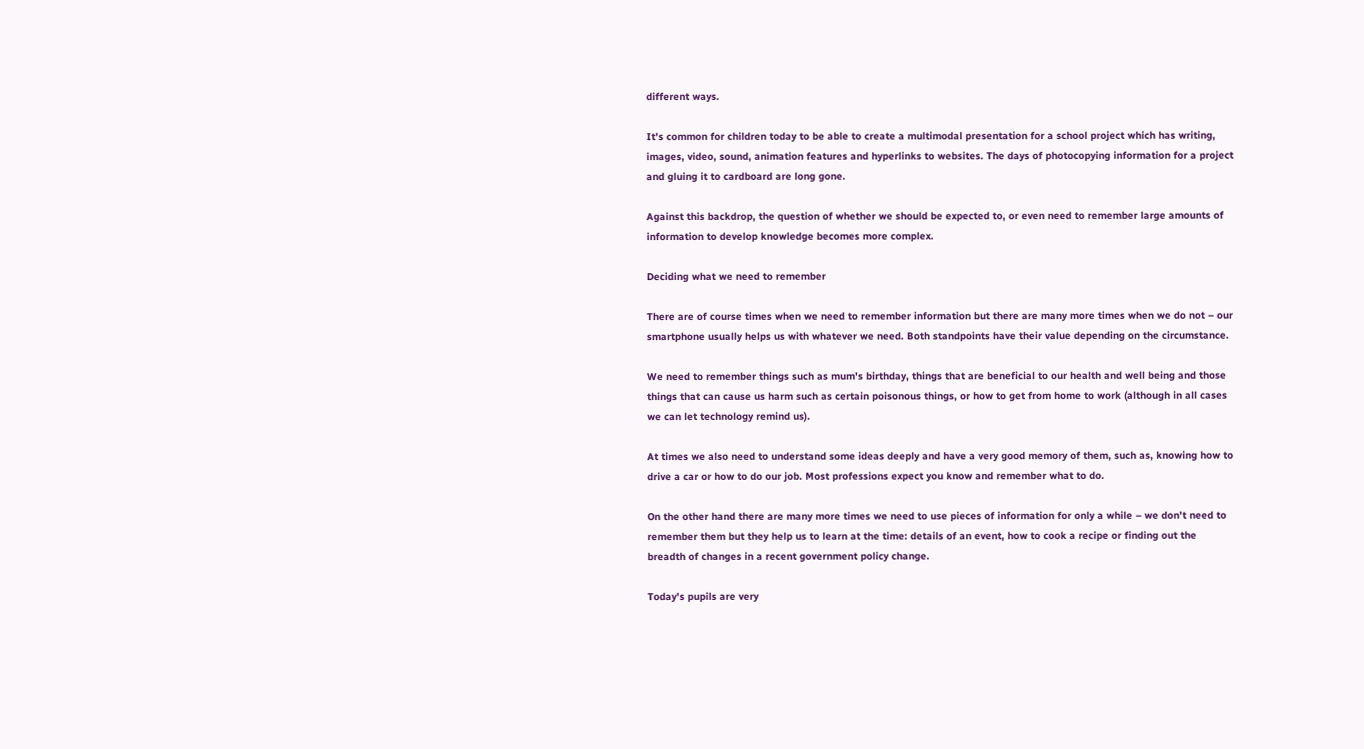different ways.

It's common for children today to be able to create a multimodal presentation for a school project which has writing, images, video, sound, animation features and hyperlinks to websites. The days of photocopying information for a project and gluing it to cardboard are long gone.

Against this backdrop, the question of whether we should be expected to, or even need to remember large amounts of information to develop knowledge becomes more complex.

Deciding what we need to remember

There are of course times when we need to remember information but there are many more times when we do not – our smartphone usually helps us with whatever we need. Both standpoints have their value depending on the circumstance.

We need to remember things such as mum's birthday, things that are beneficial to our health and well being and those things that can cause us harm such as certain poisonous things, or how to get from home to work (although in all cases we can let technology remind us).

At times we also need to understand some ideas deeply and have a very good memory of them, such as, knowing how to drive a car or how to do our job. Most professions expect you know and remember what to do.

On the other hand there are many more times we need to use pieces of information for only a while – we don't need to remember them but they help us to learn at the time: details of an event, how to cook a recipe or finding out the breadth of changes in a recent government policy change.

Today's pupils are very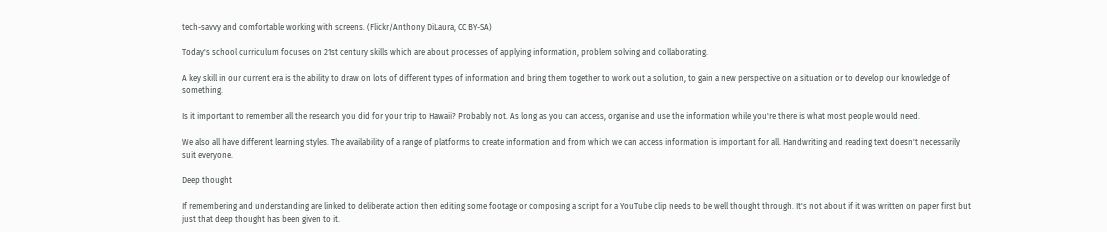tech-savvy and comfortable working with screens. (Flickr/Anthony DiLaura, CC BY-SA)

Today's school curriculum focuses on 21st century skills which are about processes of applying information, problem solving and collaborating.

A key skill in our current era is the ability to draw on lots of different types of information and bring them together to work out a solution, to gain a new perspective on a situation or to develop our knowledge of something.

Is it important to remember all the research you did for your trip to Hawaii? Probably not. As long as you can access, organise and use the information while you're there is what most people would need.

We also all have different learning styles. The availability of a range of platforms to create information and from which we can access information is important for all. Handwriting and reading text doesn't necessarily suit everyone.

Deep thought

If remembering and understanding are linked to deliberate action then editing some footage or composing a script for a YouTube clip needs to be well thought through. It's not about if it was written on paper first but just that deep thought has been given to it.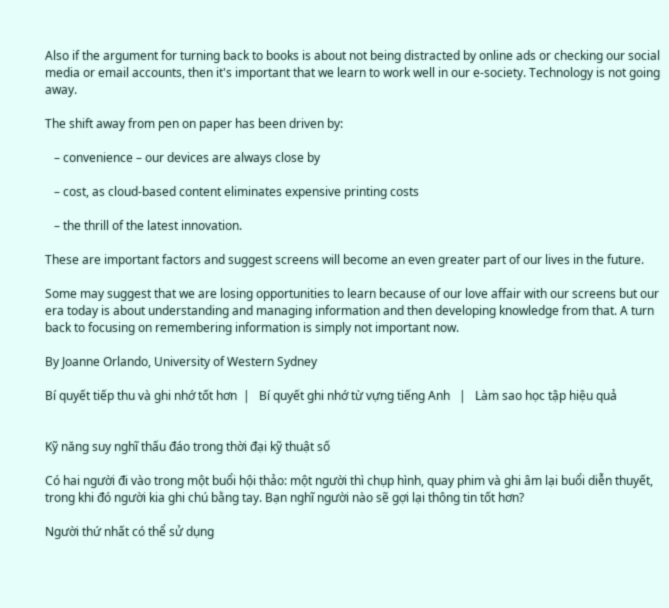Also if the argument for turning back to books is about not being distracted by online ads or checking our social media or email accounts, then it's important that we learn to work well in our e-society. Technology is not going away.

The shift away from pen on paper has been driven by:

   – convenience – our devices are always close by

   – cost, as cloud-based content eliminates expensive printing costs

   – the thrill of the latest innovation.

These are important factors and suggest screens will become an even greater part of our lives in the future.

Some may suggest that we are losing opportunities to learn because of our love affair with our screens but our era today is about understanding and managing information and then developing knowledge from that. A turn back to focusing on remembering information is simply not important now.

By Joanne Orlando, University of Western Sydney

Bí quyết tiếp thu và ghi nhớ tốt hơn  |   Bí quyết ghi nhớ từ vựng tiếng Anh   |   Làm sao học tập hiệu quả


Kỹ năng suy nghĩ thấu đáo trong thời đại kỹ thuật số

Có hai người đi vào trong một buổi hội thảo: một người thì chụp hình, quay phim và ghi âm lại buổi diễn thuyết, trong khi đó người kia ghi chú bằng tay. Bạn nghĩ người nào sẽ gợi lại thông tin tốt hơn?

Người thứ nhất có thể sử dụng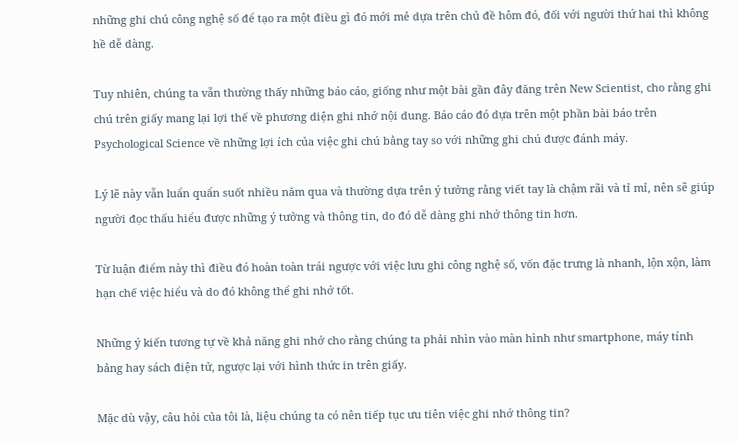những ghi chú công nghệ số để tạo ra một điều gì đó mới mẻ dựa trên chủ đề hôm đó, đối với người thứ hai thì không hề dễ dàng.

Tuy nhiên, chúng ta vẫn thường thấy những báo cáo, giống như một bài gần đây đăng trên New Scientist, cho rằng ghi chú trên giấy mang lại lợi thế về phương diện ghi nhớ nội dung. Báo cáo đó dựa trên một phần bài báo trên Psychological Science về những lợi ích của việc ghi chú bằng tay so với những ghi chú được đánh máy.

Lý lẽ này vẫn luẩn quẩn suốt nhiều năm qua và thường dựa trên ý tưởng rằng viết tay là chậm rãi và tỉ mỉ, nên sẽ giúp người đọc thấu hiểu được những ý tưởng và thông tin, do đó dễ dàng ghi nhớ thông tin hơn.

Từ luận điểm này thì điều đó hoàn toàn trái ngược với việc lưu ghi công nghệ số, vốn đặc trưng là nhanh, lộn xộn, làm hạn chế việc hiểu và do đó không thể ghi nhớ tốt.

Những ý kiến tương tự về khả năng ghi nhớ cho rằng chúng ta phải nhìn vào màn hình như smartphone, máy tính bảng hay sách điện tử, ngược lại với hình thức in trên giấy.

Mặc dù vậy, câu hỏi của tôi là, liệu chúng ta có nên tiếp tục ưu tiên việc ghi nhớ thông tin?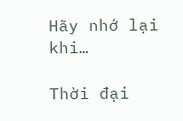Hãy nhớ lại khi…

Thời đại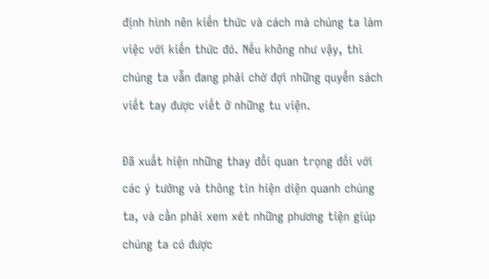định hình nên kiến thức và cách mà chúng ta làm việc với kiến thức đó. Nếu không như vậy, thì chúng ta vẫn đang phải chờ đợi những quyển sách viết tay được viết ở những tu viện.

Đã xuất hiện những thay đổi quan trọng đối với các ý tưởng và thông tin hiện diện quanh chúng ta, và cần phải xem xét những phương tiện giúp chúng ta có được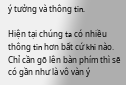ý tưởng và thông tin.

Hiện tại chúng ta có nhiều thông tin hơn bất cứ khi nào. Chỉ cần gõ lên bàn phím thì sẽ có gần như là vô vàn ý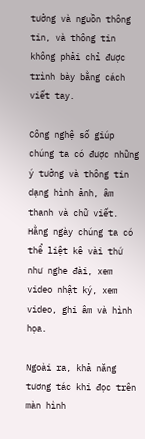tưởng và nguồn thông tin, và thông tin không phải chỉ được trình bày bằng cách viết tay.

Công nghệ số giúp chúng ta có được những ý tưởng và thông tin dạng hình ảnh, âm thanh và chữ viết. Hằng ngày chúng ta có thể liệt kê vài thứ như nghe đài, xem video nhật ký, xem video, ghi âm và hình họa.

Ngoài ra, khả năng tương tác khi đọc trên màn hình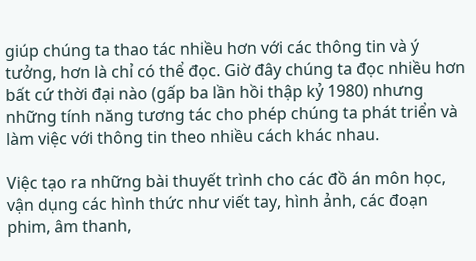giúp chúng ta thao tác nhiều hơn với các thông tin và ý tưởng, hơn là chỉ có thể đọc. Giờ đây chúng ta đọc nhiều hơn bất cứ thời đại nào (gấp ba lần hồi thập kỷ 1980) nhưng những tính năng tương tác cho phép chúng ta phát triển và làm việc với thông tin theo nhiều cách khác nhau.

Việc tạo ra những bài thuyết trình cho các đồ án môn học, vận dụng các hình thức như viết tay, hình ảnh, các đoạn phim, âm thanh,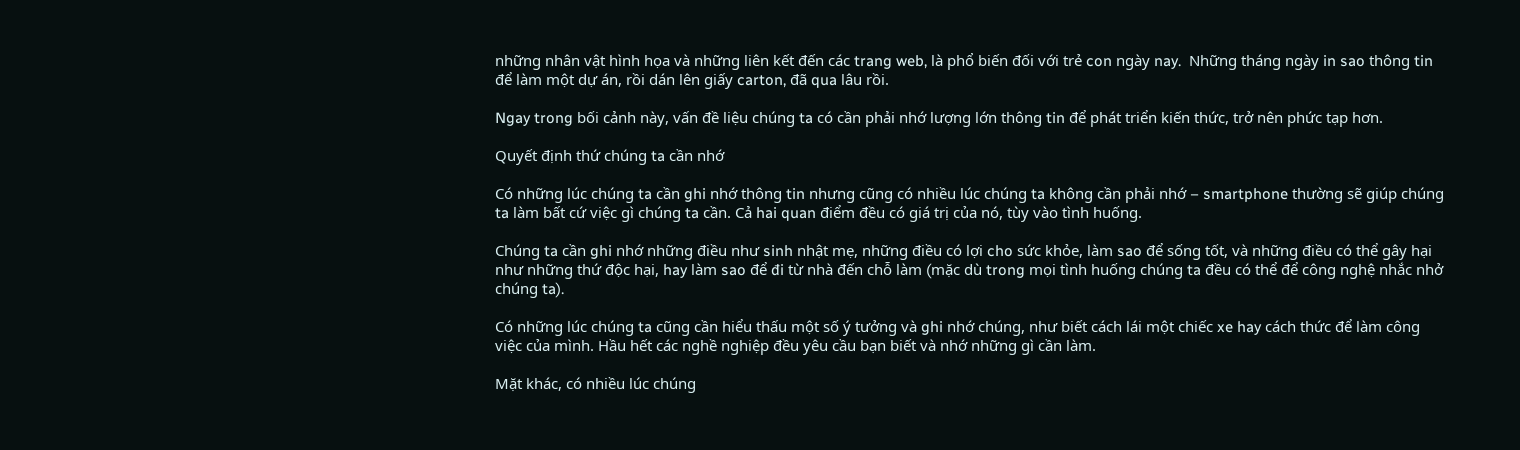những nhân vật hình họa và những liên kết đến các trang web, là phổ biến đối với trẻ con ngày nay.  Những tháng ngày in sao thông tin để làm một dự án, rồi dán lên giấy carton, đã qua lâu rồi.

Ngay trong bối cảnh này, vấn đề liệu chúng ta có cần phải nhớ lượng lớn thông tin để phát triển kiến thức, trở nên phức tạp hơn.

Quyết định thứ chúng ta cần nhớ

Có những lúc chúng ta cần ghi nhớ thông tin nhưng cũng có nhiều lúc chúng ta không cần phải nhớ – smartphone thường sẽ giúp chúng ta làm bất cứ việc gì chúng ta cần. Cả hai quan điểm đều có giá trị của nó, tùy vào tình huống.

Chúng ta cần ghi nhớ những điều như sinh nhật mẹ, những điều có lợi cho sức khỏe, làm sao để sống tốt, và những điều có thể gây hại như những thứ độc hại, hay làm sao để đi từ nhà đến chỗ làm (mặc dù trong mọi tình huống chúng ta đều có thể để công nghệ nhắc nhở chúng ta).

Có những lúc chúng ta cũng cần hiểu thấu một số ý tưởng và ghi nhớ chúng, như biết cách lái một chiếc xe hay cách thức để làm công việc của mình. Hầu hết các nghề nghiệp đều yêu cầu bạn biết và nhớ những gì cần làm.

Mặt khác, có nhiều lúc chúng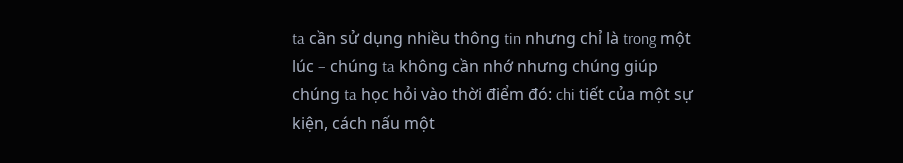ta cần sử dụng nhiều thông tin nhưng chỉ là trong một lúc – chúng ta không cần nhớ nhưng chúng giúp chúng ta học hỏi vào thời điểm đó: chi tiết của một sự kiện, cách nấu một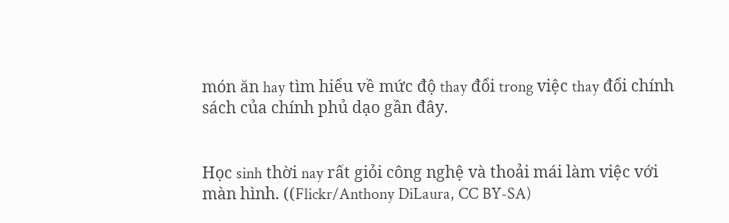món ăn hay tìm hiểu về mức độ thay đổi trong việc thay đổi chính sách của chính phủ dạo gần đây.


Học sinh thời nay rất giỏi công nghệ và thoải mái làm việc với màn hình. ((Flickr/Anthony DiLaura, CC BY-SA)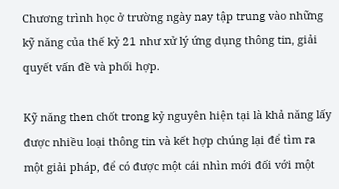Chương trình học ở trường ngày nay tập trung vào những kỹ năng của thế kỷ 21 như xử lý ứng dụng thông tin, giải quyết vấn đề và phối hợp.

Kỹ năng then chốt trong kỷ nguyên hiện tại là khả năng lấy được nhiều loại thông tin và kết hợp chúng lại để tìm ra một giải pháp, để có được một cái nhìn mới đối với một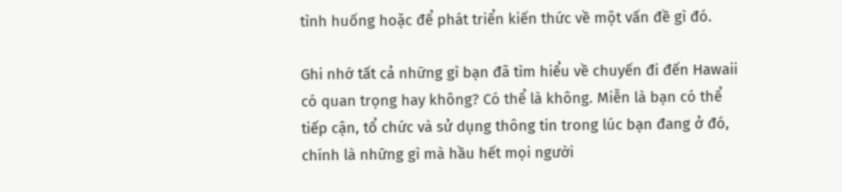tình huống hoặc để phát triển kiến thức về một vấn đề gì đó.

Ghi nhớ tất cả những gì bạn đã tìm hiểu về chuyến đi đến Hawaii có quan trọng hay không? Có thể là không. Miễn là bạn có thể tiếp cận, tổ chức và sử dụng thông tin trong lúc bạn đang ở đó, chính là những gì mà hầu hết mọi người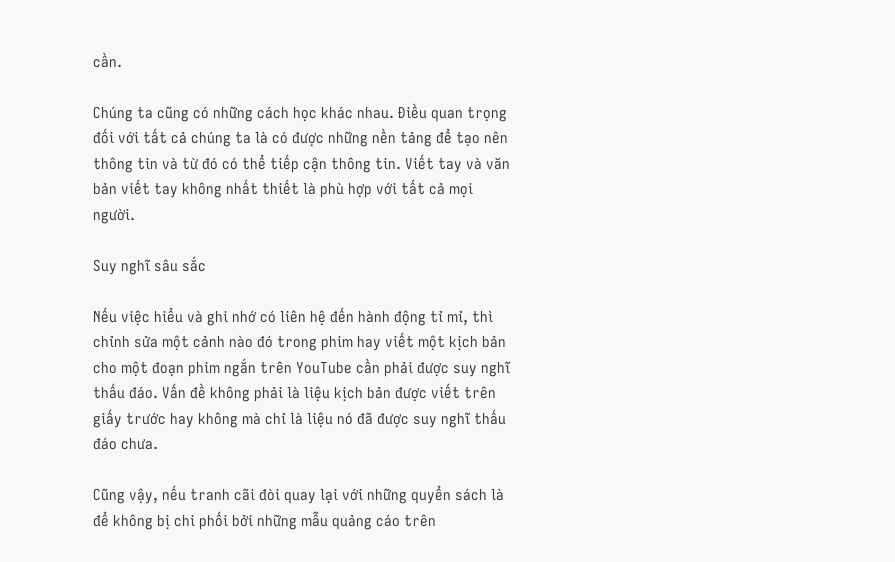cần.

Chúng ta cũng có những cách học khác nhau. Điều quan trọng đối với tất cả chúng ta là có được những nền tảng để tạo nên thông tin và từ đó có thể tiếp cận thông tin. Viết tay và văn bản viết tay không nhất thiết là phù hợp với tất cả mọi người.

Suy nghĩ sâu sắc

Nếu việc hiểu và ghi nhớ có liên hệ đến hành động tỉ mỉ, thì chỉnh sửa một cảnh nào đó trong phim hay viết một kịch bản cho một đoạn phim ngắn trên YouTube cần phải được suy nghĩ thấu đáo. Vấn đề không phải là liệu kịch bản được viết trên giấy trước hay không mà chỉ là liệu nó đã được suy nghĩ thấu đáo chưa.

Cũng vậy, nếu tranh cãi đòi quay lại với những quyển sách là để không bị chi phối bởi những mẫu quảng cáo trên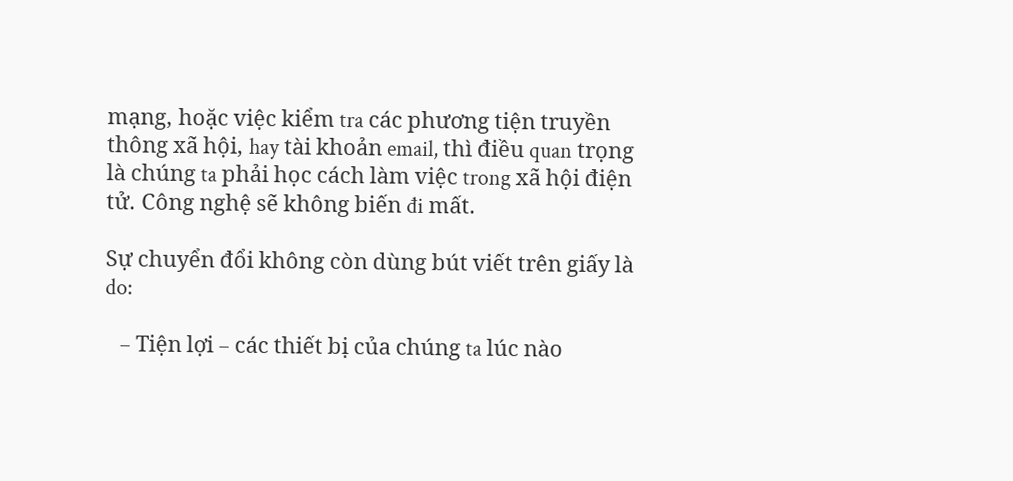mạng, hoặc việc kiểm tra các phương tiện truyền thông xã hội, hay tài khoản email, thì điều quan trọng là chúng ta phải học cách làm việc trong xã hội điện tử. Công nghệ sẽ không biến đi mất.

Sự chuyển đổi không còn dùng bút viết trên giấy là do:

   – Tiện lợi – các thiết bị của chúng ta lúc nào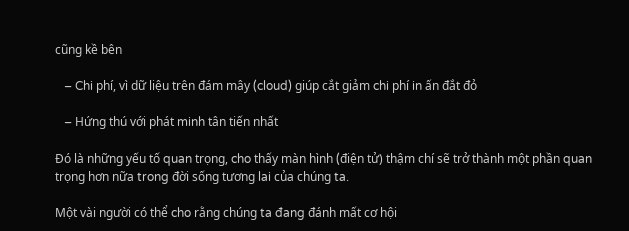cũng kề bên

   – Chi phí, vì dữ liệu trên đám mây (cloud) giúp cắt giảm chi phí in ấn đắt đỏ

   – Hứng thú với phát minh tân tiến nhất

Đó là những yếu tố quan trọng, cho thấy màn hình (điện tử) thậm chí sẽ trở thành một phần quan trọng hơn nữa trong đời sống tương lai của chúng ta.

Một vài người có thể cho rằng chúng ta đang đánh mất cơ hội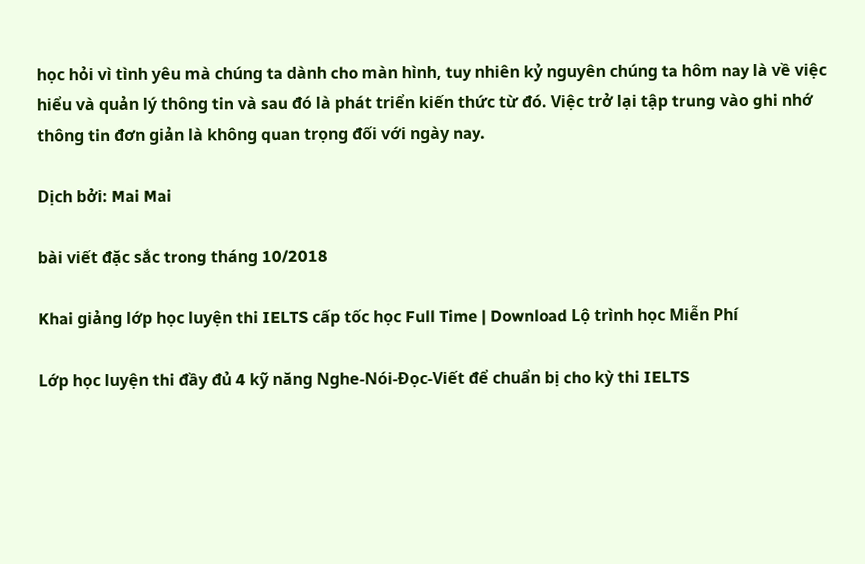học hỏi vì tình yêu mà chúng ta dành cho màn hình, tuy nhiên kỷ nguyên chúng ta hôm nay là về việc hiểu và quản lý thông tin và sau đó là phát triển kiến thức từ đó. Việc trở lại tập trung vào ghi nhớ thông tin đơn giản là không quan trọng đối với ngày nay.

Dịch bởi: Mai Mai

bài viết đặc sắc trong tháng 10/2018

Khai giảng lớp học luyện thi IELTS cấp tốc học Full Time | Download Lộ trình học Miễn Phí

Lớp học luyện thi đầy đủ 4 kỹ năng Nghe-Nói-Đọc-Viết để chuẩn bị cho kỳ thi IELTS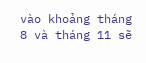vào khoảng tháng 8 và tháng 11 sẽ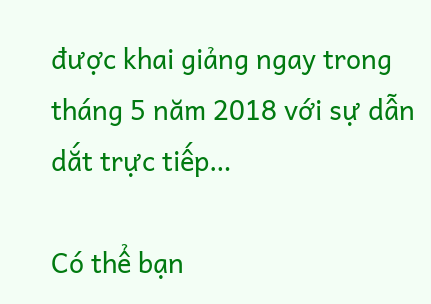được khai giảng ngay trong tháng 5 năm 2018 với sự dẫn dắt trực tiếp…

Có thể bạn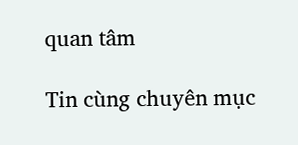quan tâm

Tin cùng chuyên mục